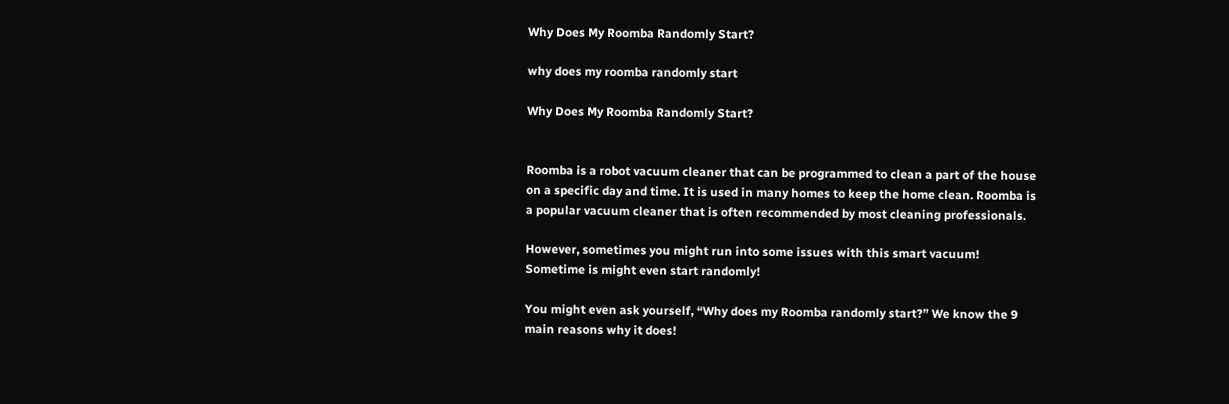Why Does My Roomba Randomly Start?

why does my roomba randomly start

Why Does My Roomba Randomly Start?


Roomba is a robot vacuum cleaner that can be programmed to clean a part of the house on a specific day and time. It is used in many homes to keep the home clean. Roomba is a popular vacuum cleaner that is often recommended by most cleaning professionals.

However, sometimes you might run into some issues with this smart vacuum! Sometime is might even start randomly!

You might even ask yourself, “Why does my Roomba randomly start?” We know the 9 main reasons why it does!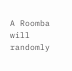A Roomba will randomly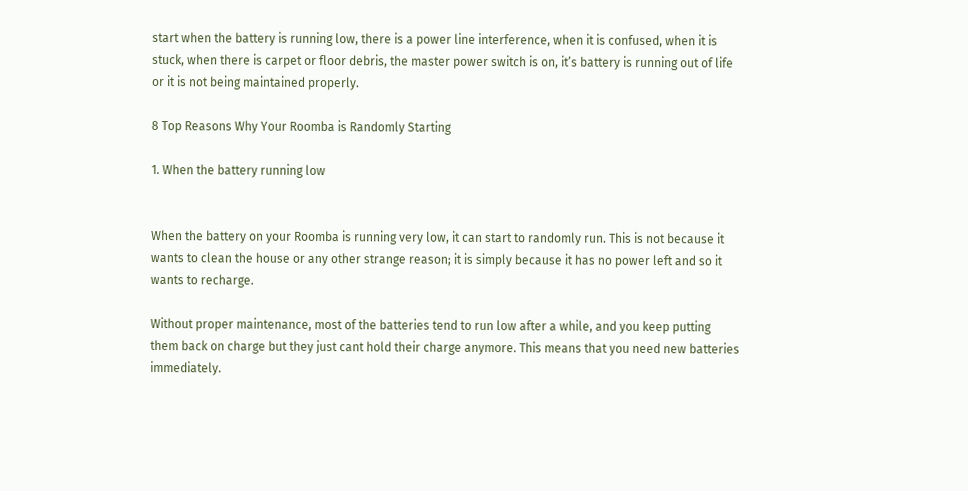start when the battery is running low, there is a power line interference, when it is confused, when it is stuck, when there is carpet or floor debris, the master power switch is on, it’s battery is running out of life or it is not being maintained properly.

8 Top Reasons Why Your Roomba is Randomly Starting

1. When the battery running low


When the battery on your Roomba is running very low, it can start to randomly run. This is not because it wants to clean the house or any other strange reason; it is simply because it has no power left and so it wants to recharge.

Without proper maintenance, most of the batteries tend to run low after a while, and you keep putting them back on charge but they just cant hold their charge anymore. This means that you need new batteries immediately.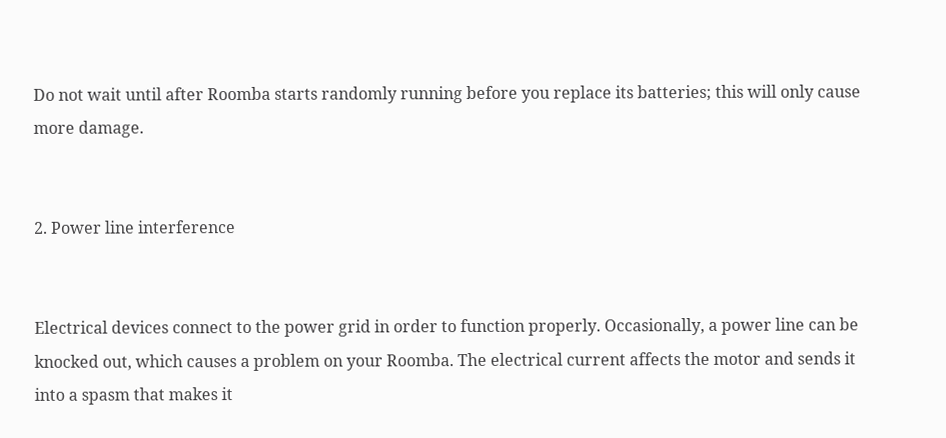Do not wait until after Roomba starts randomly running before you replace its batteries; this will only cause more damage.


2. Power line interference


Electrical devices connect to the power grid in order to function properly. Occasionally, a power line can be knocked out, which causes a problem on your Roomba. The electrical current affects the motor and sends it into a spasm that makes it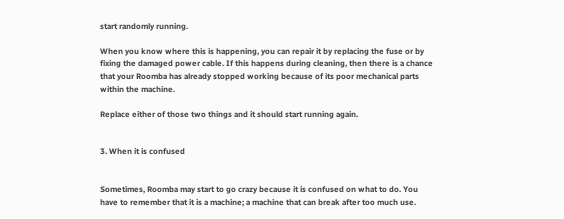start randomly running.

When you know where this is happening, you can repair it by replacing the fuse or by fixing the damaged power cable. If this happens during cleaning, then there is a chance that your Roomba has already stopped working because of its poor mechanical parts within the machine.

Replace either of those two things and it should start running again.


3. When it is confused


Sometimes, Roomba may start to go crazy because it is confused on what to do. You have to remember that it is a machine; a machine that can break after too much use.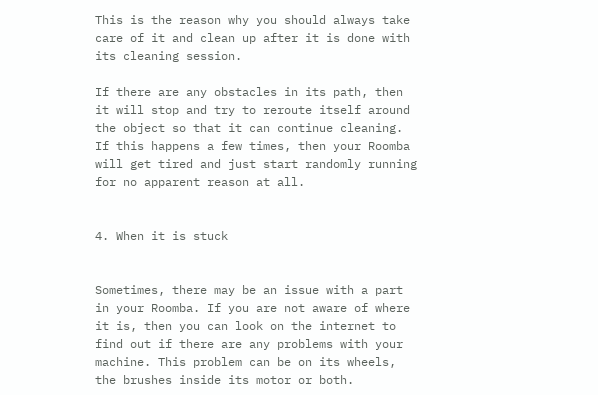This is the reason why you should always take care of it and clean up after it is done with its cleaning session.

If there are any obstacles in its path, then it will stop and try to reroute itself around the object so that it can continue cleaning. If this happens a few times, then your Roomba will get tired and just start randomly running for no apparent reason at all.


4. When it is stuck


Sometimes, there may be an issue with a part in your Roomba. If you are not aware of where it is, then you can look on the internet to find out if there are any problems with your machine. This problem can be on its wheels, the brushes inside its motor or both.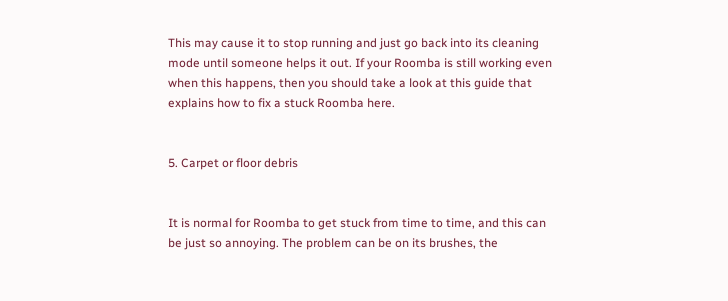This may cause it to stop running and just go back into its cleaning mode until someone helps it out. If your Roomba is still working even when this happens, then you should take a look at this guide that explains how to fix a stuck Roomba here.


5. Carpet or floor debris


It is normal for Roomba to get stuck from time to time, and this can be just so annoying. The problem can be on its brushes, the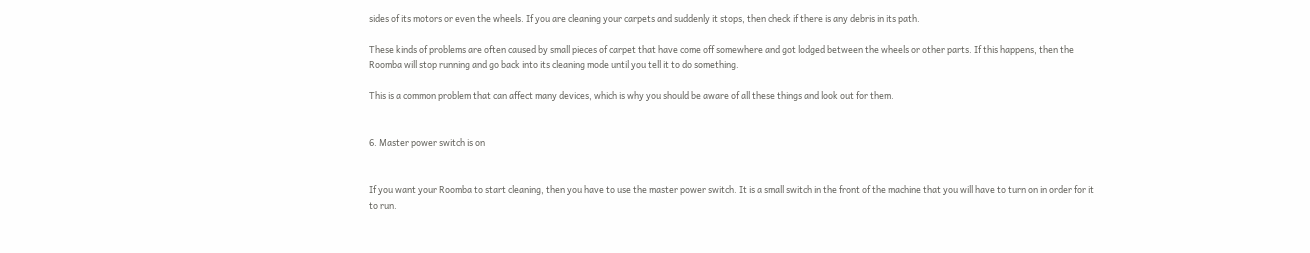sides of its motors or even the wheels. If you are cleaning your carpets and suddenly it stops, then check if there is any debris in its path.

These kinds of problems are often caused by small pieces of carpet that have come off somewhere and got lodged between the wheels or other parts. If this happens, then the Roomba will stop running and go back into its cleaning mode until you tell it to do something.

This is a common problem that can affect many devices, which is why you should be aware of all these things and look out for them.


6. Master power switch is on


If you want your Roomba to start cleaning, then you have to use the master power switch. It is a small switch in the front of the machine that you will have to turn on in order for it to run.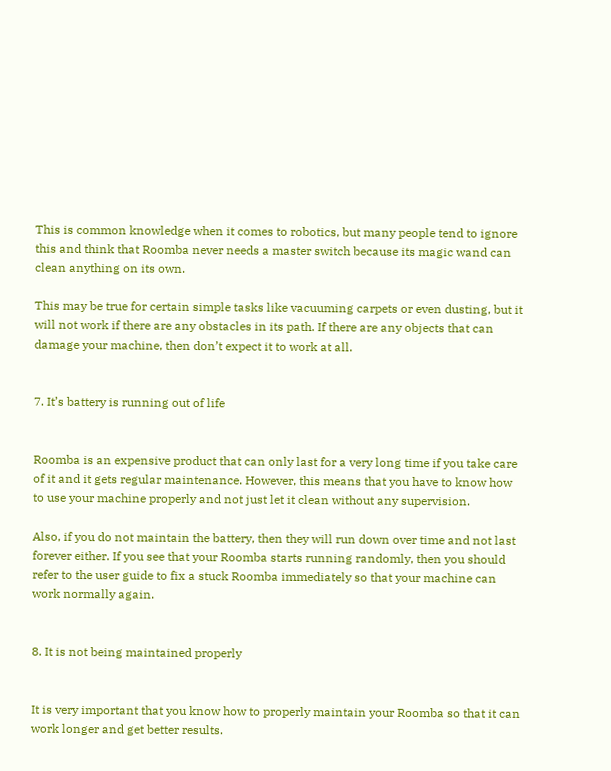This is common knowledge when it comes to robotics, but many people tend to ignore this and think that Roomba never needs a master switch because its magic wand can clean anything on its own.

This may be true for certain simple tasks like vacuuming carpets or even dusting, but it will not work if there are any obstacles in its path. If there are any objects that can damage your machine, then don’t expect it to work at all.


7. It’s battery is running out of life


Roomba is an expensive product that can only last for a very long time if you take care of it and it gets regular maintenance. However, this means that you have to know how to use your machine properly and not just let it clean without any supervision.

Also, if you do not maintain the battery, then they will run down over time and not last forever either. If you see that your Roomba starts running randomly, then you should refer to the user guide to fix a stuck Roomba immediately so that your machine can work normally again.


8. It is not being maintained properly


It is very important that you know how to properly maintain your Roomba so that it can work longer and get better results.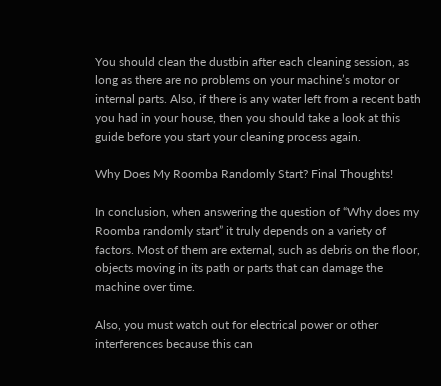You should clean the dustbin after each cleaning session, as long as there are no problems on your machine’s motor or internal parts. Also, if there is any water left from a recent bath you had in your house, then you should take a look at this guide before you start your cleaning process again.

Why Does My Roomba Randomly Start? Final Thoughts!

In conclusion, when answering the question of “Why does my Roomba randomly start” it truly depends on a variety of factors. Most of them are external, such as debris on the floor, objects moving in its path or parts that can damage the machine over time.

Also, you must watch out for electrical power or other interferences because this can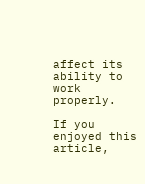affect its ability to work properly.

If you enjoyed this article,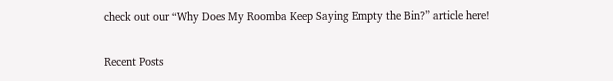check out our “Why Does My Roomba Keep Saying Empty the Bin?” article here!

Recent Posts